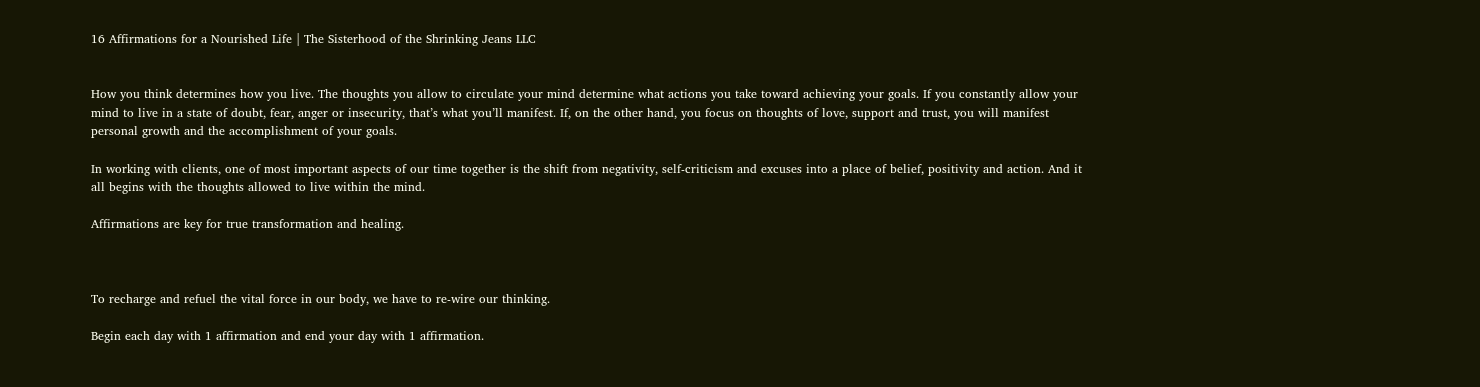16 Affirmations for a Nourished Life | The Sisterhood of the Shrinking Jeans LLC


How you think determines how you live. The thoughts you allow to circulate your mind determine what actions you take toward achieving your goals. If you constantly allow your mind to live in a state of doubt, fear, anger or insecurity, that’s what you’ll manifest. If, on the other hand, you focus on thoughts of love, support and trust, you will manifest personal growth and the accomplishment of your goals.

In working with clients, one of most important aspects of our time together is the shift from negativity, self-criticism and excuses into a place of belief, positivity and action. And it all begins with the thoughts allowed to live within the mind.

Affirmations are key for true transformation and healing.



To recharge and refuel the vital force in our body, we have to re-wire our thinking.

Begin each day with 1 affirmation and end your day with 1 affirmation.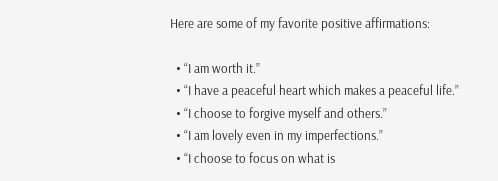Here are some of my favorite positive affirmations:

  • “I am worth it.”
  • “I have a peaceful heart which makes a peaceful life.”
  • “I choose to forgive myself and others.”
  • “I am lovely even in my imperfections.”
  • “I choose to focus on what is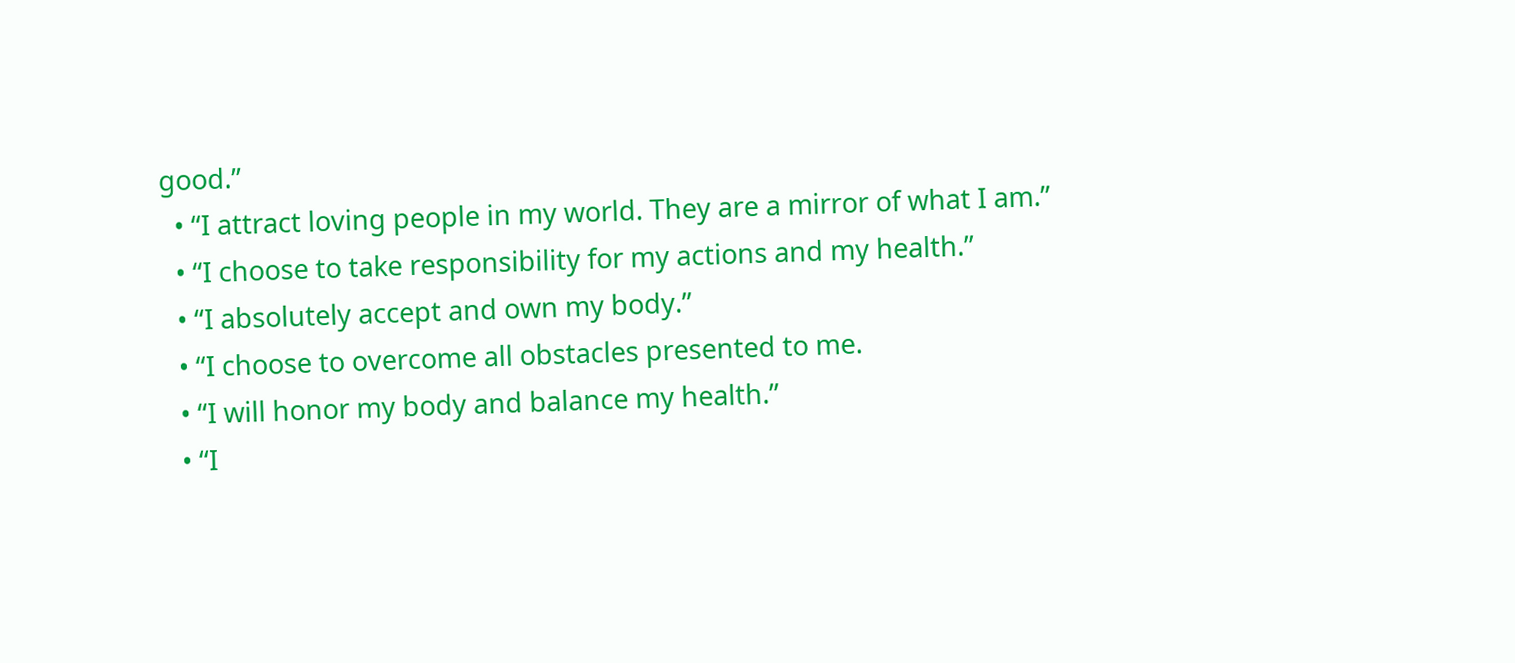good.”
  • “I attract loving people in my world. They are a mirror of what I am.”
  • “I choose to take responsibility for my actions and my health.”
  • “I absolutely accept and own my body.”
  • “I choose to overcome all obstacles presented to me.
  • “I will honor my body and balance my health.”
  • “I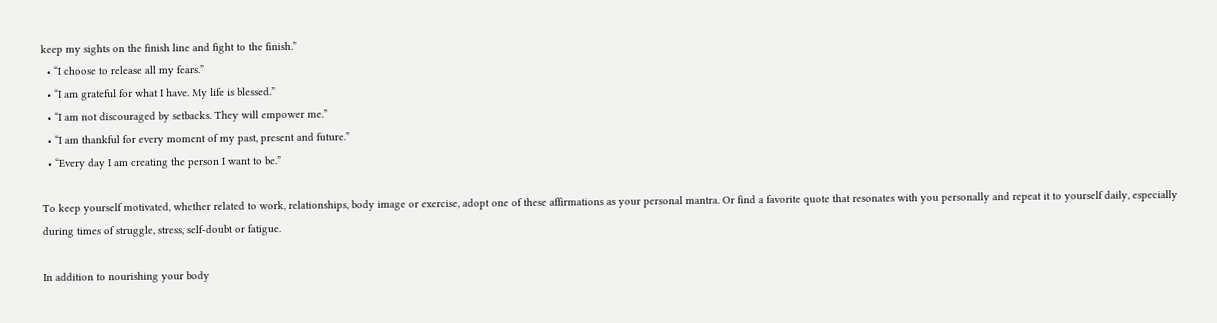keep my sights on the finish line and fight to the finish.”
  • “I choose to release all my fears.”
  • “I am grateful for what I have. My life is blessed.”
  • “I am not discouraged by setbacks. They will empower me.”
  • “I am thankful for every moment of my past, present and future.”
  • “Every day I am creating the person I want to be.”

To keep yourself motivated, whether related to work, relationships, body image or exercise, adopt one of these affirmations as your personal mantra. Or find a favorite quote that resonates with you personally and repeat it to yourself daily, especially during times of struggle, stress, self-doubt or fatigue.

In addition to nourishing your body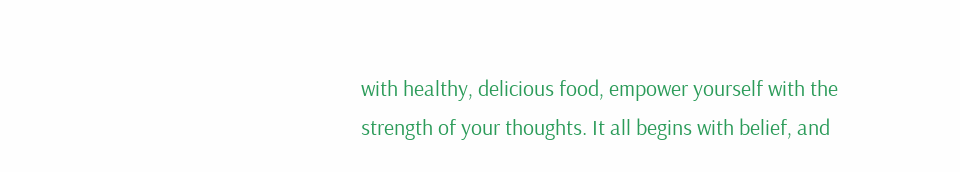with healthy, delicious food, empower yourself with the strength of your thoughts. It all begins with belief, and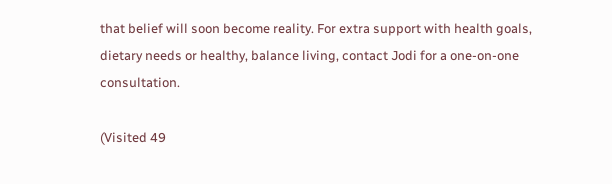that belief will soon become reality. For extra support with health goals, dietary needs or healthy, balance living, contact Jodi for a one-on-one consultation.

(Visited 49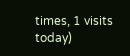times, 1 visits today)